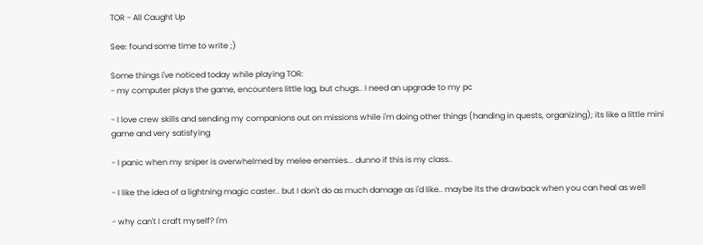TOR - All Caught Up

See: found some time to write ;)

Some things i've noticed today while playing TOR:
- my computer plays the game, encounters little lag, but chugs.. I need an upgrade to my pc

- I love crew skills and sending my companions out on missions while i'm doing other things (handing in quests, organizing); its like a little mini game and very satisfying

- I panic when my sniper is overwhelmed by melee enemies... dunno if this is my class..

- I like the idea of a lightning magic caster.. but I don't do as much damage as i'd like.. maybe its the drawback when you can heal as well

- why can't I craft myself? I'm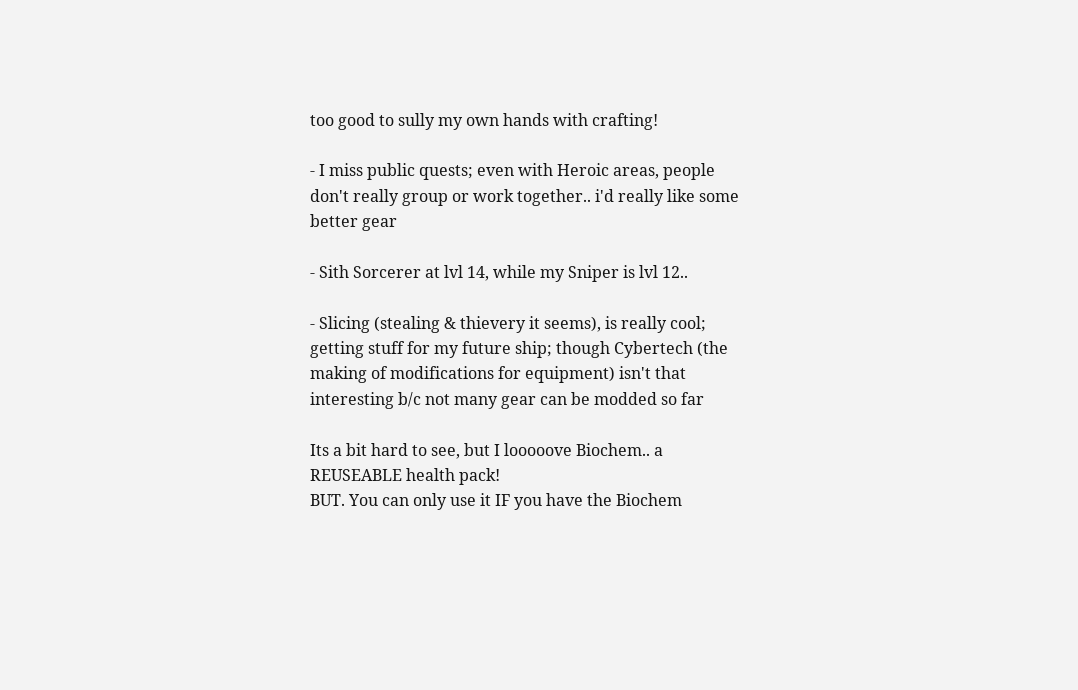too good to sully my own hands with crafting!

- I miss public quests; even with Heroic areas, people don't really group or work together.. i'd really like some better gear

- Sith Sorcerer at lvl 14, while my Sniper is lvl 12..

- Slicing (stealing & thievery it seems), is really cool; getting stuff for my future ship; though Cybertech (the making of modifications for equipment) isn't that interesting b/c not many gear can be modded so far

Its a bit hard to see, but I looooove Biochem.. a REUSEABLE health pack!
BUT. You can only use it IF you have the Biochem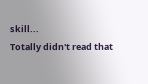skill...
Totally didn't read that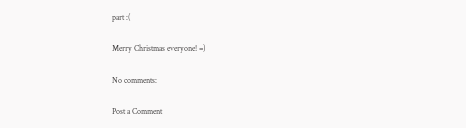part :(

Merry Christmas everyone! =)

No comments:

Post a Comment